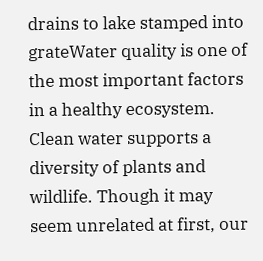drains to lake stamped into grateWater quality is one of the most important factors in a healthy ecosystem. Clean water supports a diversity of plants and wildlife. Though it may seem unrelated at first, our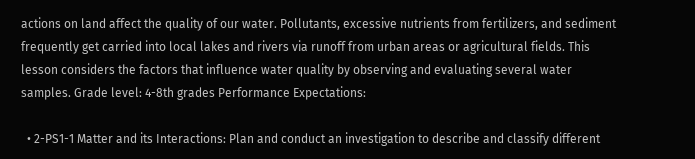actions on land affect the quality of our water. Pollutants, excessive nutrients from fertilizers, and sediment frequently get carried into local lakes and rivers via runoff from urban areas or agricultural fields. This lesson considers the factors that influence water quality by observing and evaluating several water samples. Grade level: 4-8th grades Performance Expectations:

  • 2-PS1-1 Matter and its Interactions: Plan and conduct an investigation to describe and classify different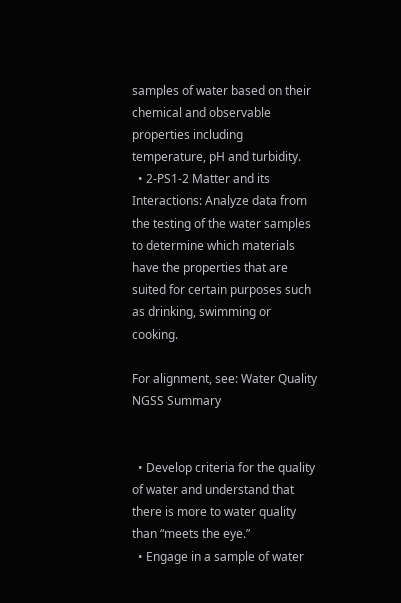samples of water based on their chemical and observable properties including temperature, pH and turbidity.
  • 2-PS1-2 Matter and its Interactions: Analyze data from the testing of the water samples to determine which materials have the properties that are suited for certain purposes such as drinking, swimming or cooking.

For alignment, see: Water Quality NGSS Summary


  • Develop criteria for the quality of water and understand that there is more to water quality than “meets the eye.”
  • Engage in a sample of water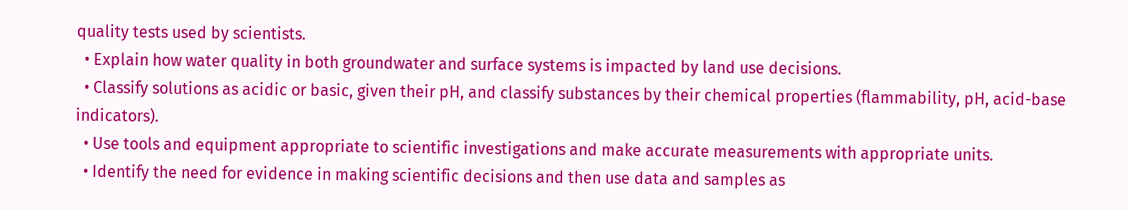quality tests used by scientists.
  • Explain how water quality in both groundwater and surface systems is impacted by land use decisions.
  • Classify solutions as acidic or basic, given their pH, and classify substances by their chemical properties (flammability, pH, acid-base indicators).
  • Use tools and equipment appropriate to scientific investigations and make accurate measurements with appropriate units.
  • Identify the need for evidence in making scientific decisions and then use data and samples as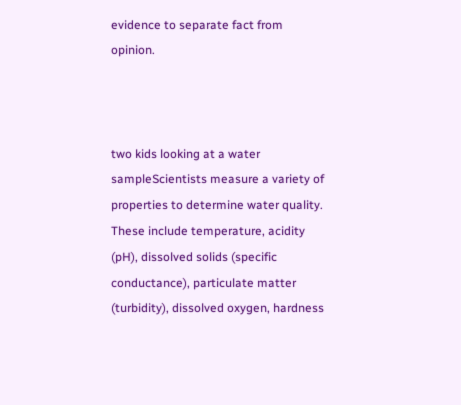evidence to separate fact from opinion.



two kids looking at a water sampleScientists measure a variety of properties to determine water quality. These include temperature, acidity (pH), dissolved solids (specific conductance), particulate matter (turbidity), dissolved oxygen, hardness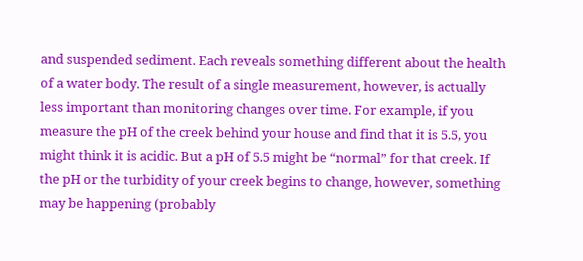and suspended sediment. Each reveals something different about the health of a water body. The result of a single measurement, however, is actually less important than monitoring changes over time. For example, if you measure the pH of the creek behind your house and find that it is 5.5, you might think it is acidic. But a pH of 5.5 might be “normal” for that creek. If the pH or the turbidity of your creek begins to change, however, something may be happening (probably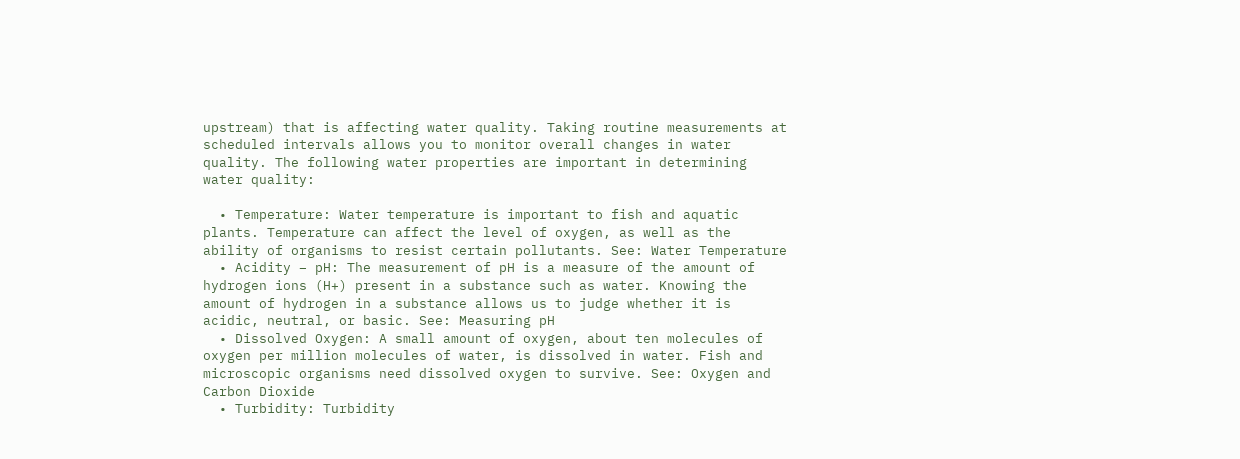upstream) that is affecting water quality. Taking routine measurements at scheduled intervals allows you to monitor overall changes in water quality. The following water properties are important in determining water quality:

  • Temperature: Water temperature is important to fish and aquatic plants. Temperature can affect the level of oxygen, as well as the ability of organisms to resist certain pollutants. See: Water Temperature
  • Acidity – pH: The measurement of pH is a measure of the amount of hydrogen ions (H+) present in a substance such as water. Knowing the amount of hydrogen in a substance allows us to judge whether it is acidic, neutral, or basic. See: Measuring pH
  • Dissolved Oxygen: A small amount of oxygen, about ten molecules of oxygen per million molecules of water, is dissolved in water. Fish and microscopic organisms need dissolved oxygen to survive. See: Oxygen and Carbon Dioxide
  • Turbidity: Turbidity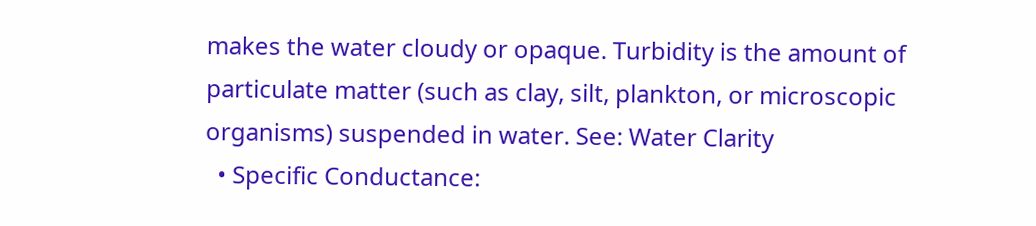makes the water cloudy or opaque. Turbidity is the amount of particulate matter (such as clay, silt, plankton, or microscopic organisms) suspended in water. See: Water Clarity
  • Specific Conductance: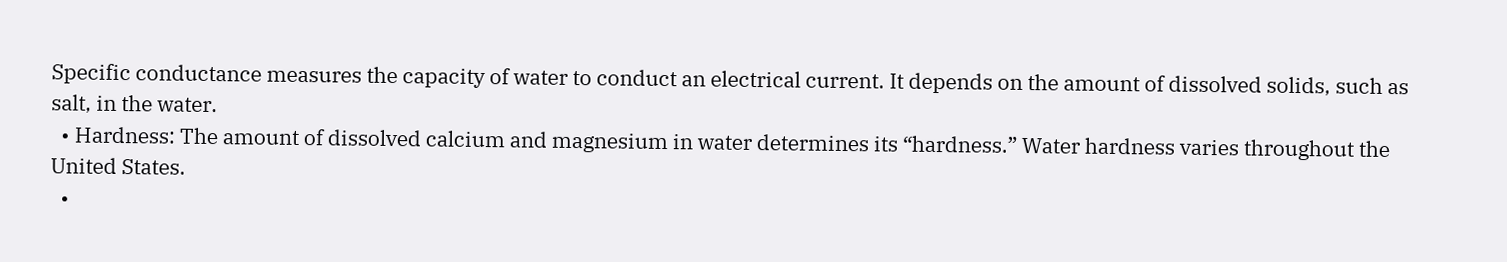Specific conductance measures the capacity of water to conduct an electrical current. It depends on the amount of dissolved solids, such as salt, in the water.
  • Hardness: The amount of dissolved calcium and magnesium in water determines its “hardness.” Water hardness varies throughout the United States.
  •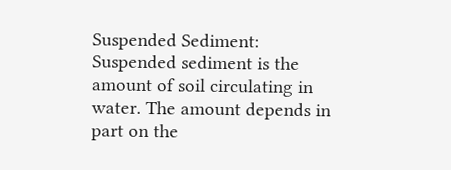Suspended Sediment: Suspended sediment is the amount of soil circulating in water. The amount depends in part on the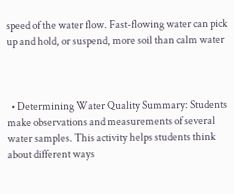speed of the water flow. Fast-flowing water can pick up and hold, or suspend, more soil than calm water



  • Determining Water Quality Summary: Students make observations and measurements of several water samples. This activity helps students think about different ways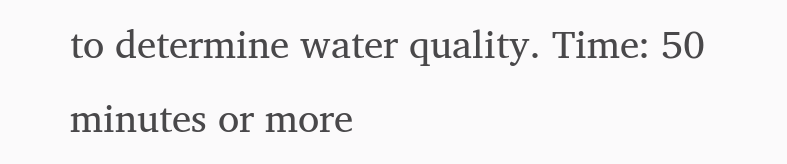to determine water quality. Time: 50 minutes or more